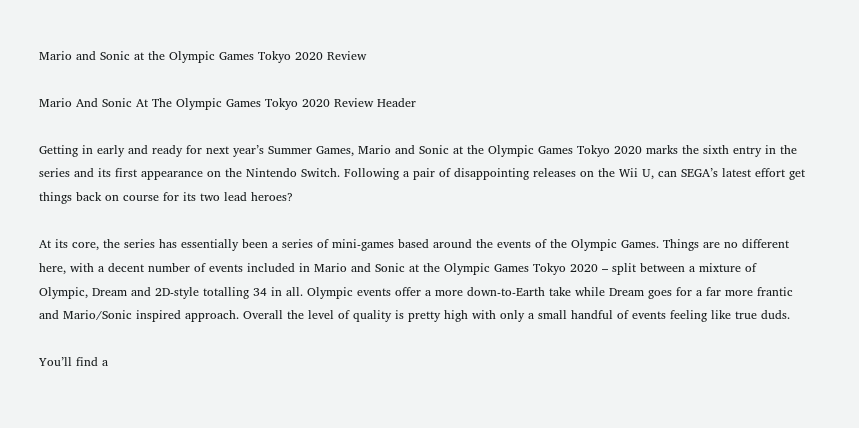Mario and Sonic at the Olympic Games Tokyo 2020 Review

Mario And Sonic At The Olympic Games Tokyo 2020 Review Header

Getting in early and ready for next year’s Summer Games, Mario and Sonic at the Olympic Games Tokyo 2020 marks the sixth entry in the series and its first appearance on the Nintendo Switch. Following a pair of disappointing releases on the Wii U, can SEGA’s latest effort get things back on course for its two lead heroes?

At its core, the series has essentially been a series of mini-games based around the events of the Olympic Games. Things are no different here, with a decent number of events included in Mario and Sonic at the Olympic Games Tokyo 2020 – split between a mixture of Olympic, Dream and 2D-style totalling 34 in all. Olympic events offer a more down-to-Earth take while Dream goes for a far more frantic and Mario/Sonic inspired approach. Overall the level of quality is pretty high with only a small handful of events feeling like true duds.

You’ll find a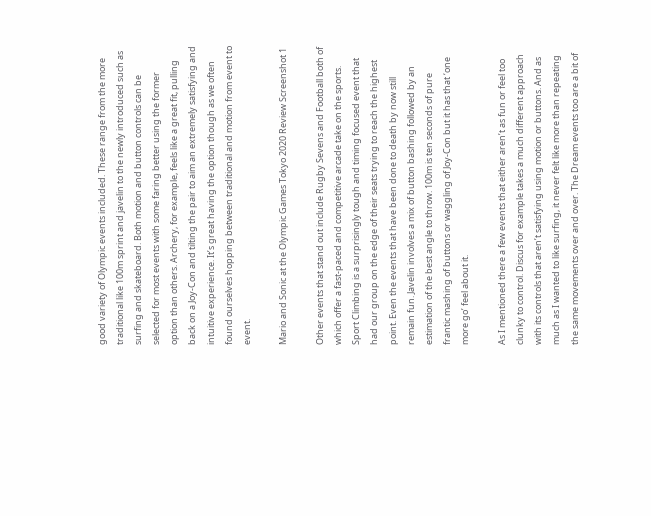good variety of Olympic events included. These range from the more traditional like 100m sprint and javelin to the newly introduced such as surfing and skateboard. Both motion and button controls can be selected for most events with some faring better using the former option than others. Archery, for example, feels like a great fit, pulling back on a Joy-Con and tilting the pair to aim an extremely satisfying and intuitive experience. It’s great having the option though as we often found ourselves hopping between traditional and motion from event to event.

Mario and Sonic at the Olympic Games Tokyo 2020 Review Screenshot 1

Other events that stand out include Rugby Sevens and Football both of which offer a fast-paced and competitive arcade take on the sports. Sport Climbing is a surprisingly tough and timing focused event that had our group on the edge of their seats trying to reach the highest point. Even the events that have been done to death by now still remain fun. Javelin involves a mix of button bashing followed by an estimation of the best angle to throw. 100m is ten seconds of pure frantic mashing of buttons or waggling of Joy-Con but it has that ‘one more go’ feel about it.

As I mentioned there a few events that either aren’t as fun or feel too clunky to control. Discus for example takes a much different approach with its controls that aren’t satisfying using motion or buttons. And as much as I wanted to like surfing, it never felt like more than repeating the same movements over and over. The Dream events too are a bit of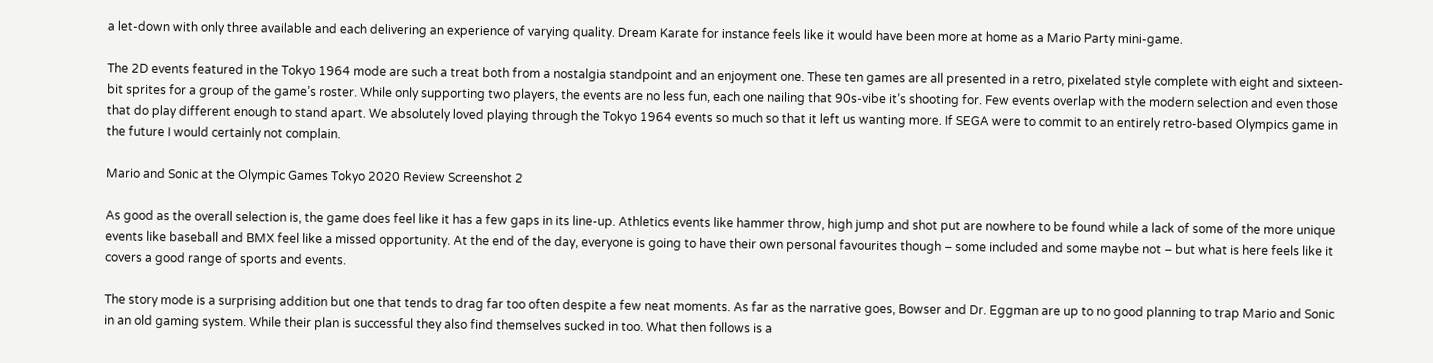a let-down with only three available and each delivering an experience of varying quality. Dream Karate for instance feels like it would have been more at home as a Mario Party mini-game.

The 2D events featured in the Tokyo 1964 mode are such a treat both from a nostalgia standpoint and an enjoyment one. These ten games are all presented in a retro, pixelated style complete with eight and sixteen-bit sprites for a group of the game’s roster. While only supporting two players, the events are no less fun, each one nailing that 90s-vibe it’s shooting for. Few events overlap with the modern selection and even those that do play different enough to stand apart. We absolutely loved playing through the Tokyo 1964 events so much so that it left us wanting more. If SEGA were to commit to an entirely retro-based Olympics game in the future I would certainly not complain.

Mario and Sonic at the Olympic Games Tokyo 2020 Review Screenshot 2

As good as the overall selection is, the game does feel like it has a few gaps in its line-up. Athletics events like hammer throw, high jump and shot put are nowhere to be found while a lack of some of the more unique events like baseball and BMX feel like a missed opportunity. At the end of the day, everyone is going to have their own personal favourites though – some included and some maybe not – but what is here feels like it covers a good range of sports and events.

The story mode is a surprising addition but one that tends to drag far too often despite a few neat moments. As far as the narrative goes, Bowser and Dr. Eggman are up to no good planning to trap Mario and Sonic in an old gaming system. While their plan is successful they also find themselves sucked in too. What then follows is a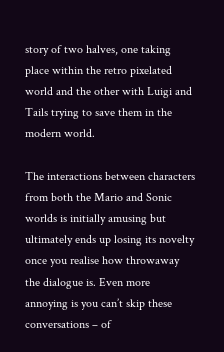story of two halves, one taking place within the retro pixelated world and the other with Luigi and Tails trying to save them in the modern world.

The interactions between characters from both the Mario and Sonic worlds is initially amusing but ultimately ends up losing its novelty once you realise how throwaway the dialogue is. Even more annoying is you can’t skip these conversations – of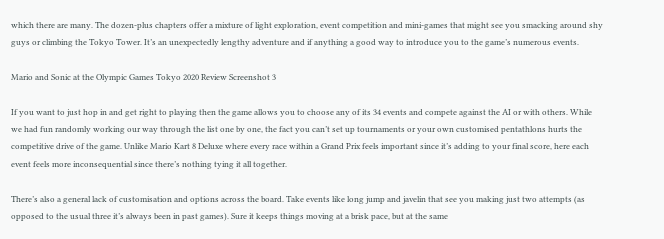which there are many. The dozen-plus chapters offer a mixture of light exploration, event competition and mini-games that might see you smacking around shy guys or climbing the Tokyo Tower. It’s an unexpectedly lengthy adventure and if anything a good way to introduce you to the game’s numerous events.

Mario and Sonic at the Olympic Games Tokyo 2020 Review Screenshot 3

If you want to just hop in and get right to playing then the game allows you to choose any of its 34 events and compete against the AI or with others. While we had fun randomly working our way through the list one by one, the fact you can’t set up tournaments or your own customised pentathlons hurts the competitive drive of the game. Unlike Mario Kart 8 Deluxe where every race within a Grand Prix feels important since it’s adding to your final score, here each event feels more inconsequential since there’s nothing tying it all together.

There’s also a general lack of customisation and options across the board. Take events like long jump and javelin that see you making just two attempts (as opposed to the usual three it’s always been in past games). Sure it keeps things moving at a brisk pace, but at the same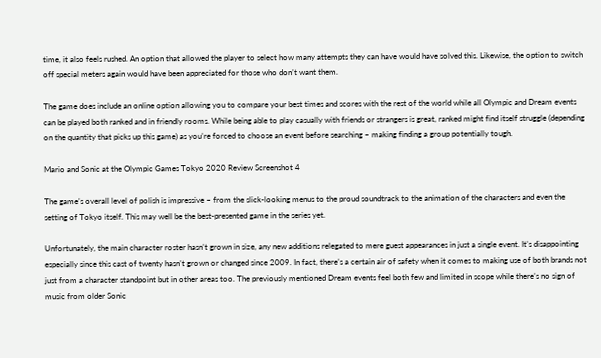time, it also feels rushed. An option that allowed the player to select how many attempts they can have would have solved this. Likewise, the option to switch off special meters again would have been appreciated for those who don’t want them.

The game does include an online option allowing you to compare your best times and scores with the rest of the world while all Olympic and Dream events can be played both ranked and in friendly rooms. While being able to play casually with friends or strangers is great, ranked might find itself struggle (depending on the quantity that picks up this game) as you’re forced to choose an event before searching – making finding a group potentially tough.

Mario and Sonic at the Olympic Games Tokyo 2020 Review Screenshot 4

The game’s overall level of polish is impressive – from the slick-looking menus to the proud soundtrack to the animation of the characters and even the setting of Tokyo itself. This may well be the best-presented game in the series yet.

Unfortunately, the main character roster hasn’t grown in size, any new additions relegated to mere guest appearances in just a single event. It’s disappointing especially since this cast of twenty hasn’t grown or changed since 2009. In fact, there’s a certain air of safety when it comes to making use of both brands not just from a character standpoint but in other areas too. The previously mentioned Dream events feel both few and limited in scope while there’s no sign of music from older Sonic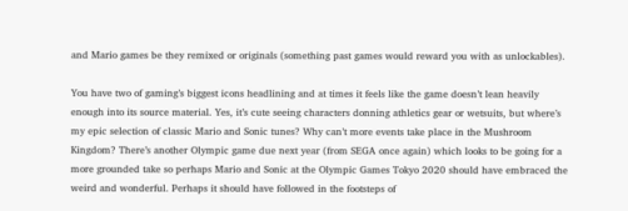and Mario games be they remixed or originals (something past games would reward you with as unlockables).

You have two of gaming’s biggest icons headlining and at times it feels like the game doesn’t lean heavily enough into its source material. Yes, it’s cute seeing characters donning athletics gear or wetsuits, but where’s my epic selection of classic Mario and Sonic tunes? Why can’t more events take place in the Mushroom Kingdom? There’s another Olympic game due next year (from SEGA once again) which looks to be going for a more grounded take so perhaps Mario and Sonic at the Olympic Games Tokyo 2020 should have embraced the weird and wonderful. Perhaps it should have followed in the footsteps of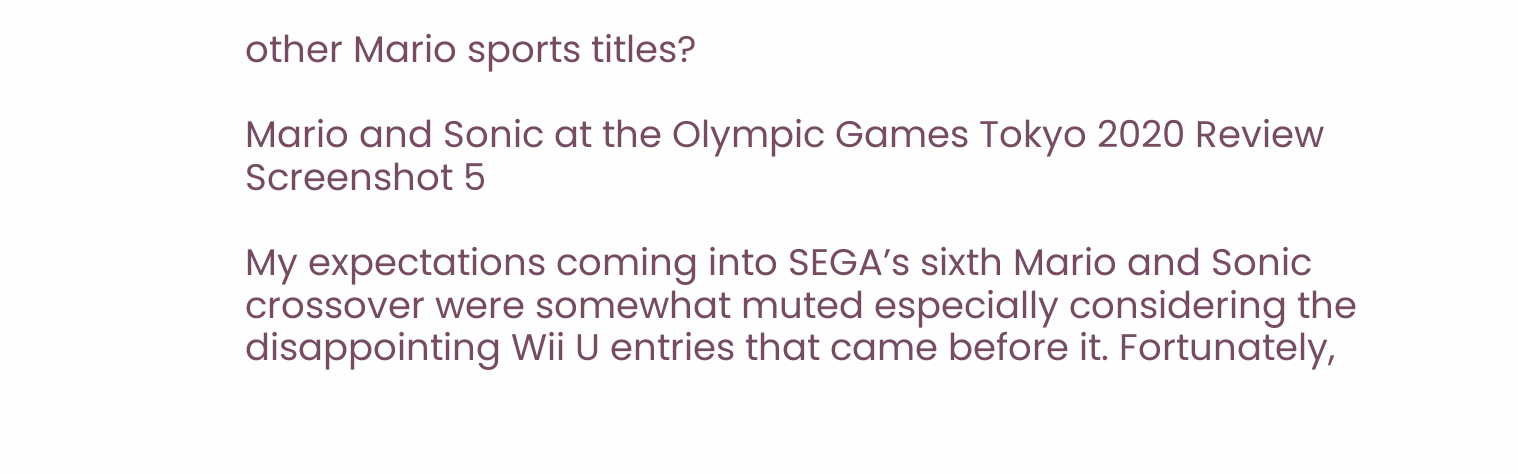other Mario sports titles?

Mario and Sonic at the Olympic Games Tokyo 2020 Review Screenshot 5

My expectations coming into SEGA’s sixth Mario and Sonic crossover were somewhat muted especially considering the disappointing Wii U entries that came before it. Fortunately,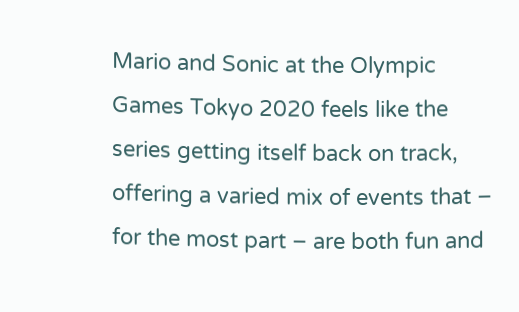Mario and Sonic at the Olympic Games Tokyo 2020 feels like the series getting itself back on track, offering a varied mix of events that – for the most part – are both fun and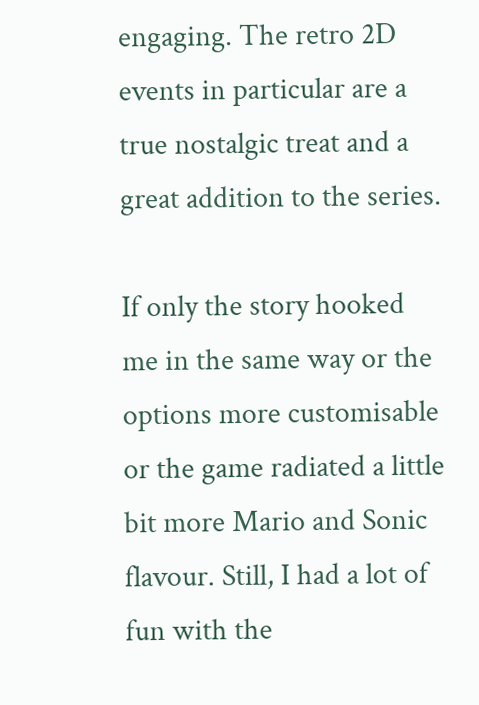engaging. The retro 2D events in particular are a true nostalgic treat and a great addition to the series.

If only the story hooked me in the same way or the options more customisable or the game radiated a little bit more Mario and Sonic flavour. Still, I had a lot of fun with the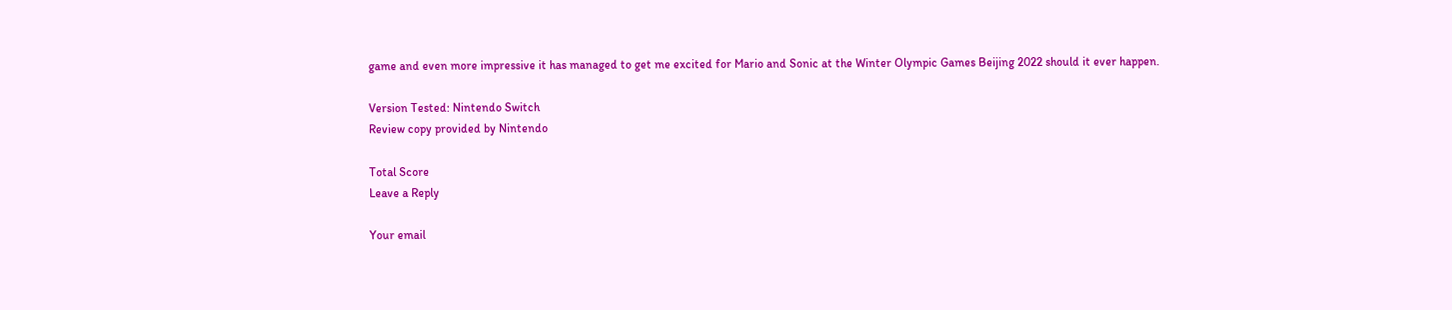game and even more impressive it has managed to get me excited for Mario and Sonic at the Winter Olympic Games Beijing 2022 should it ever happen.

Version Tested: Nintendo Switch
Review copy provided by Nintendo

Total Score
Leave a Reply

Your email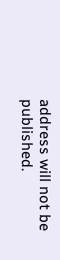address will not be published.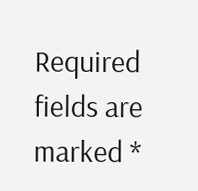Required fields are marked *